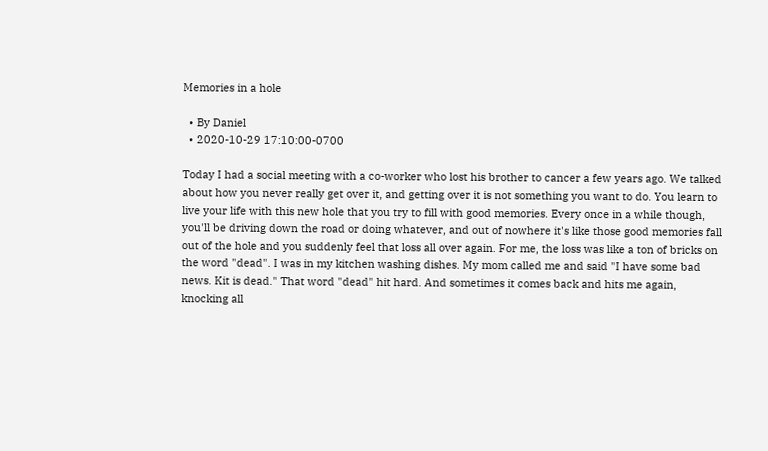Memories in a hole

  • By Daniel
  • 2020-10-29 17:10:00-0700

Today I had a social meeting with a co-worker who lost his brother to cancer a few years ago. We talked about how you never really get over it, and getting over it is not something you want to do. You learn to live your life with this new hole that you try to fill with good memories. Every once in a while though, you'll be driving down the road or doing whatever, and out of nowhere it's like those good memories fall out of the hole and you suddenly feel that loss all over again. For me, the loss was like a ton of bricks on the word "dead". I was in my kitchen washing dishes. My mom called me and said "I have some bad news. Kit is dead." That word "dead" hit hard. And sometimes it comes back and hits me again, knocking all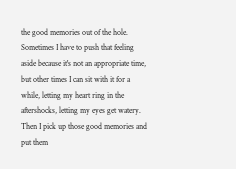the good memories out of the hole. Sometimes I have to push that feeling aside because it's not an appropriate time, but other times I can sit with it for a while, letting my heart ring in the aftershocks, letting my eyes get watery. Then I pick up those good memories and put them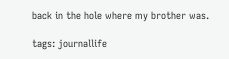back in the hole where my brother was.

tags: journallife